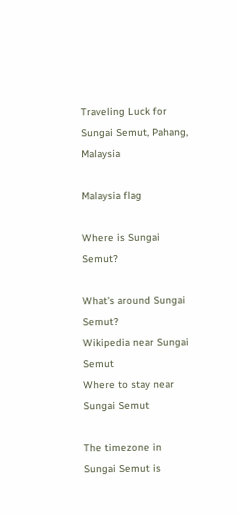Traveling Luck for Sungai Semut, Pahang, Malaysia

Malaysia flag

Where is Sungai Semut?

What's around Sungai Semut?
Wikipedia near Sungai Semut
Where to stay near Sungai Semut

The timezone in Sungai Semut is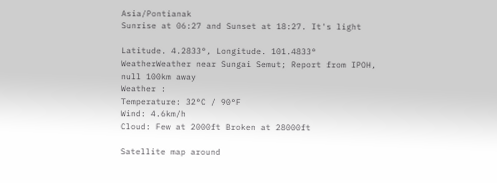Asia/Pontianak
Sunrise at 06:27 and Sunset at 18:27. It's light

Latitude. 4.2833°, Longitude. 101.4833°
WeatherWeather near Sungai Semut; Report from IPOH, null 100km away
Weather :
Temperature: 32°C / 90°F
Wind: 4.6km/h
Cloud: Few at 2000ft Broken at 28000ft

Satellite map around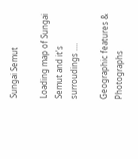Sungai Semut

Loading map of Sungai Semut and it's surroudings ....

Geographic features & Photographs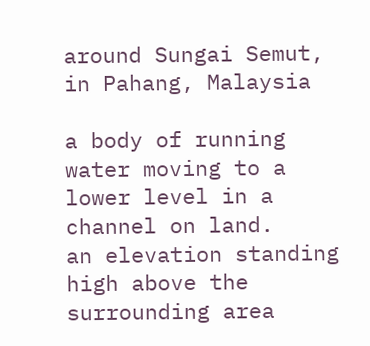around Sungai Semut, in Pahang, Malaysia

a body of running water moving to a lower level in a channel on land.
an elevation standing high above the surrounding area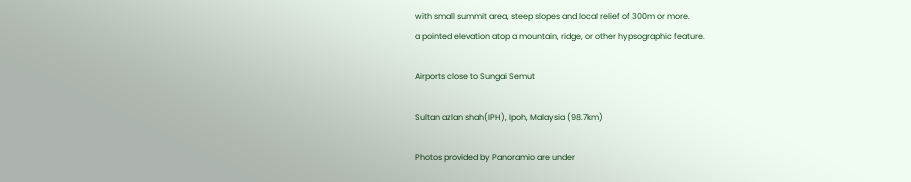with small summit area, steep slopes and local relief of 300m or more.
a pointed elevation atop a mountain, ridge, or other hypsographic feature.

Airports close to Sungai Semut

Sultan azlan shah(IPH), Ipoh, Malaysia (98.7km)

Photos provided by Panoramio are under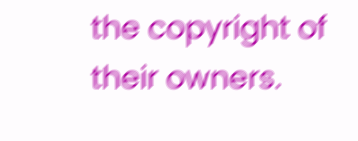the copyright of their owners.